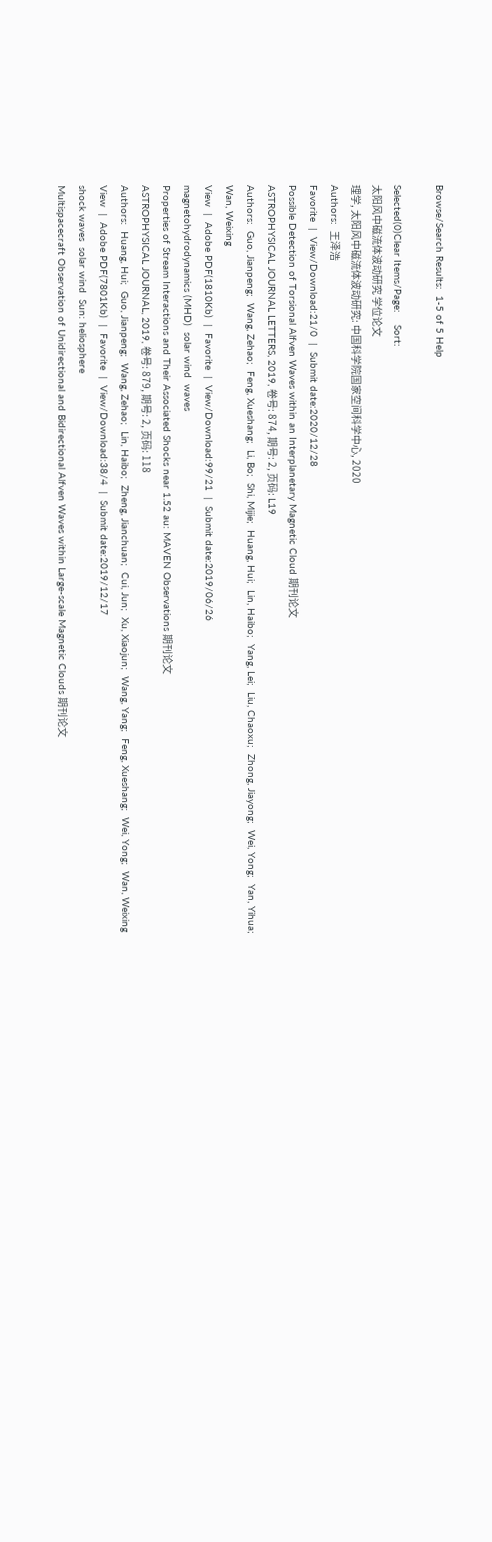Browse/Search Results:  1-5 of 5 Help

Selected(0)Clear Items/Page:    Sort:
太阳风中磁流体波动研究 学位论文
理学, 太阳风中磁流体波动研究: 中国科学院国家空间科学中心, 2020
Authors:  王泽浩
Favorite  |  View/Download:21/0  |  Submit date:2020/12/28
Possible Detection of Torsional Alfven Waves within an Interplanetary Magnetic Cloud 期刊论文
ASTROPHYSICAL JOURNAL LETTERS, 2019, 卷号: 874, 期号: 2, 页码: L19
Authors:  Guo, Jianpeng;  Wang, Zehao;  Feng, Xueshang;  Li, Bo;  Shi, Mijie;  Huang, Hui;  Lin, Haibo;  Yang, Lei;  Liu, Chaoxu;  Zhong, Jiayong;  Wei, Yong;  Yan, Yihua;  Wan, Weixing
View  |  Adobe PDF(1810Kb)  |  Favorite  |  View/Download:99/21  |  Submit date:2019/06/26
magnetohydrodynamics (MHD)  solar wind  waves
Properties of Stream Interactions and Their Associated Shocks near 1.52 au: MAVEN Observations 期刊论文
ASTROPHYSICAL JOURNAL, 2019, 卷号: 879, 期号: 2, 页码: 118
Authors:  Huang, Hui;  Guo, Jianpeng;  Wang, Zehao;  Lin, Haibo;  Zheng, Jianchuan;  Cui, Jun;  Xu, Xiaojun;  Wang, Yang;  Feng, Xueshang;  Wei, Yong;  Wan, Weixing
View  |  Adobe PDF(7801Kb)  |  Favorite  |  View/Download:38/4  |  Submit date:2019/12/17
shock waves  solar wind  Sun: heliosphere
Multispacecraft Observation of Unidirectional and Bidirectional Alfven Waves within Large-scale Magnetic Clouds 期刊论文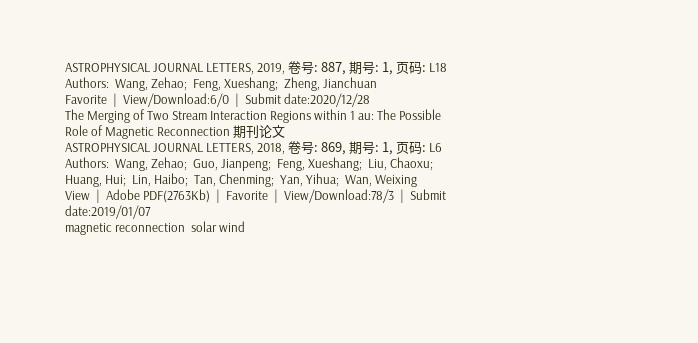ASTROPHYSICAL JOURNAL LETTERS, 2019, 卷号: 887, 期号: 1, 页码: L18
Authors:  Wang, Zehao;  Feng, Xueshang;  Zheng, Jianchuan
Favorite  |  View/Download:6/0  |  Submit date:2020/12/28
The Merging of Two Stream Interaction Regions within 1 au: The Possible Role of Magnetic Reconnection 期刊论文
ASTROPHYSICAL JOURNAL LETTERS, 2018, 卷号: 869, 期号: 1, 页码: L6
Authors:  Wang, Zehao;  Guo, Jianpeng;  Feng, Xueshang;  Liu, Chaoxu;  Huang, Hui;  Lin, Haibo;  Tan, Chenming;  Yan, Yihua;  Wan, Weixing
View  |  Adobe PDF(2763Kb)  |  Favorite  |  View/Download:78/3  |  Submit date:2019/01/07
magnetic reconnection  solar wind